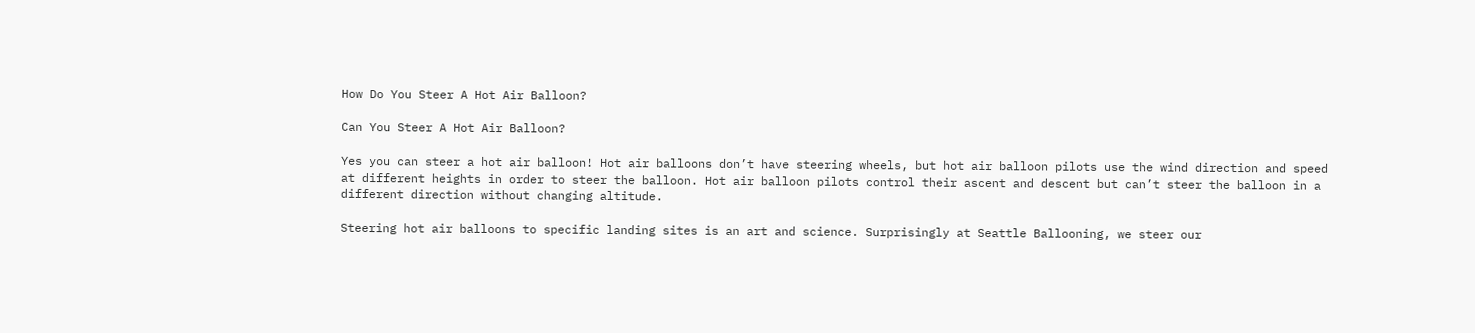How Do You Steer A Hot Air Balloon?

Can You Steer A Hot Air Balloon?

Yes you can steer a hot air balloon! Hot air balloons don’t have steering wheels, but hot air balloon pilots use the wind direction and speed at different heights in order to steer the balloon. Hot air balloon pilots control their ascent and descent but can’t steer the balloon in a different direction without changing altitude.

Steering hot air balloons to specific landing sites is an art and science. Surprisingly at Seattle Ballooning, we steer our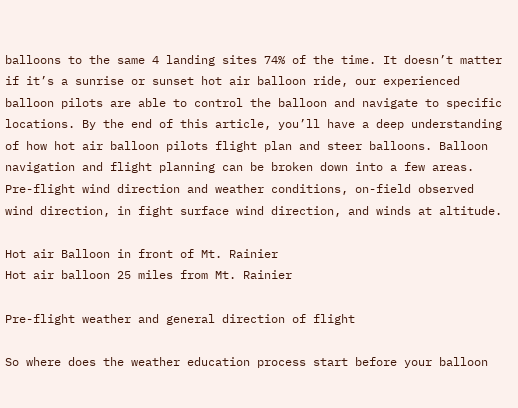balloons to the same 4 landing sites 74% of the time. It doesn’t matter if it’s a sunrise or sunset hot air balloon ride, our experienced balloon pilots are able to control the balloon and navigate to specific locations. By the end of this article, you’ll have a deep understanding of how hot air balloon pilots flight plan and steer balloons. Balloon navigation and flight planning can be broken down into a few areas. Pre-flight wind direction and weather conditions, on-field observed wind direction, in fight surface wind direction, and winds at altitude.

Hot air Balloon in front of Mt. Rainier
Hot air balloon 25 miles from Mt. Rainier

Pre-flight weather and general direction of flight

So where does the weather education process start before your balloon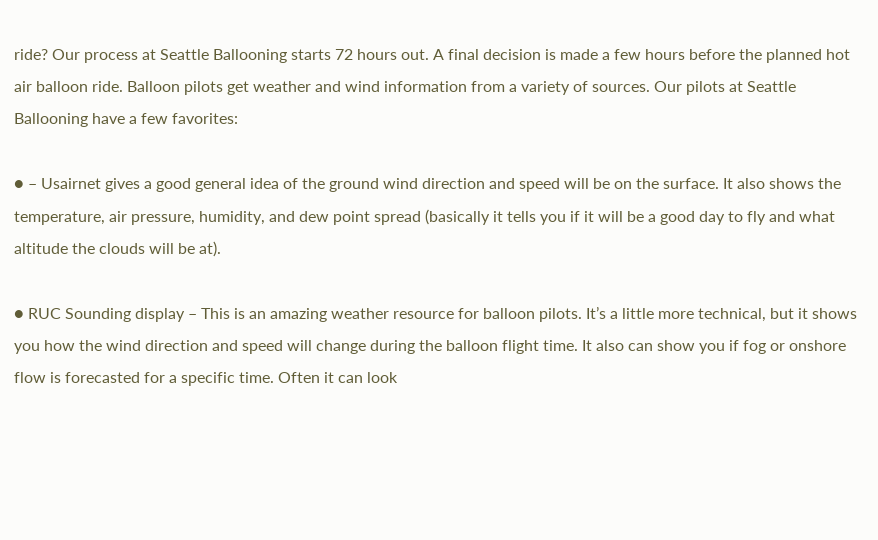ride? Our process at Seattle Ballooning starts 72 hours out. A final decision is made a few hours before the planned hot air balloon ride. Balloon pilots get weather and wind information from a variety of sources. Our pilots at Seattle Ballooning have a few favorites:

● – Usairnet gives a good general idea of the ground wind direction and speed will be on the surface. It also shows the temperature, air pressure, humidity, and dew point spread (basically it tells you if it will be a good day to fly and what altitude the clouds will be at).

● RUC Sounding display – This is an amazing weather resource for balloon pilots. It’s a little more technical, but it shows you how the wind direction and speed will change during the balloon flight time. It also can show you if fog or onshore flow is forecasted for a specific time. Often it can look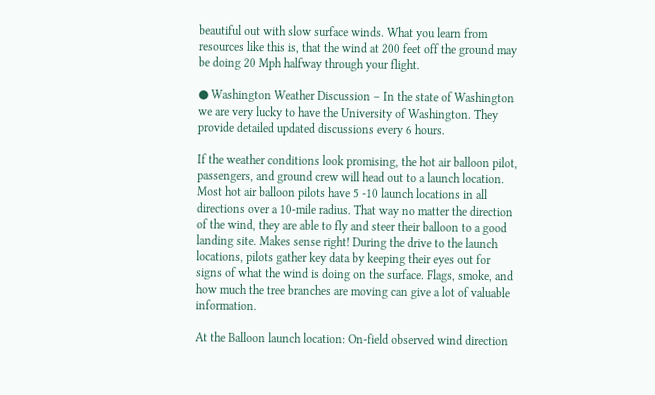beautiful out with slow surface winds. What you learn from resources like this is, that the wind at 200 feet off the ground may be doing 20 Mph halfway through your flight.

● Washington Weather Discussion – In the state of Washington we are very lucky to have the University of Washington. They provide detailed updated discussions every 6 hours.

If the weather conditions look promising, the hot air balloon pilot, passengers, and ground crew will head out to a launch location. Most hot air balloon pilots have 5 -10 launch locations in all directions over a 10-mile radius. That way no matter the direction of the wind, they are able to fly and steer their balloon to a good landing site. Makes sense right! During the drive to the launch locations, pilots gather key data by keeping their eyes out for signs of what the wind is doing on the surface. Flags, smoke, and how much the tree branches are moving can give a lot of valuable information.

At the Balloon launch location: On-field observed wind direction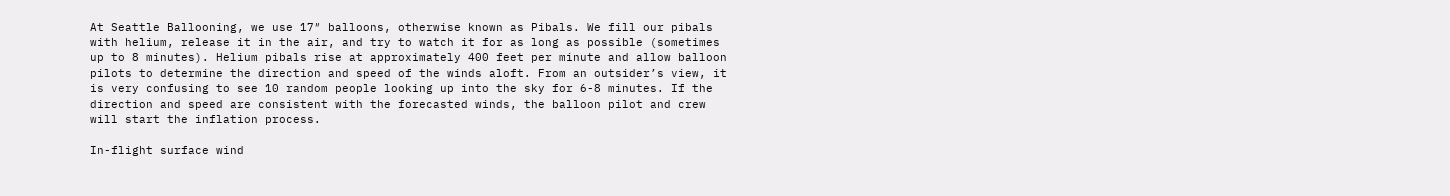At Seattle Ballooning, we use 17″ balloons, otherwise known as Pibals. We fill our pibals with helium, release it in the air, and try to watch it for as long as possible (sometimes up to 8 minutes). Helium pibals rise at approximately 400 feet per minute and allow balloon pilots to determine the direction and speed of the winds aloft. From an outsider’s view, it is very confusing to see 10 random people looking up into the sky for 6-8 minutes. If the direction and speed are consistent with the forecasted winds, the balloon pilot and crew will start the inflation process.

In-flight surface wind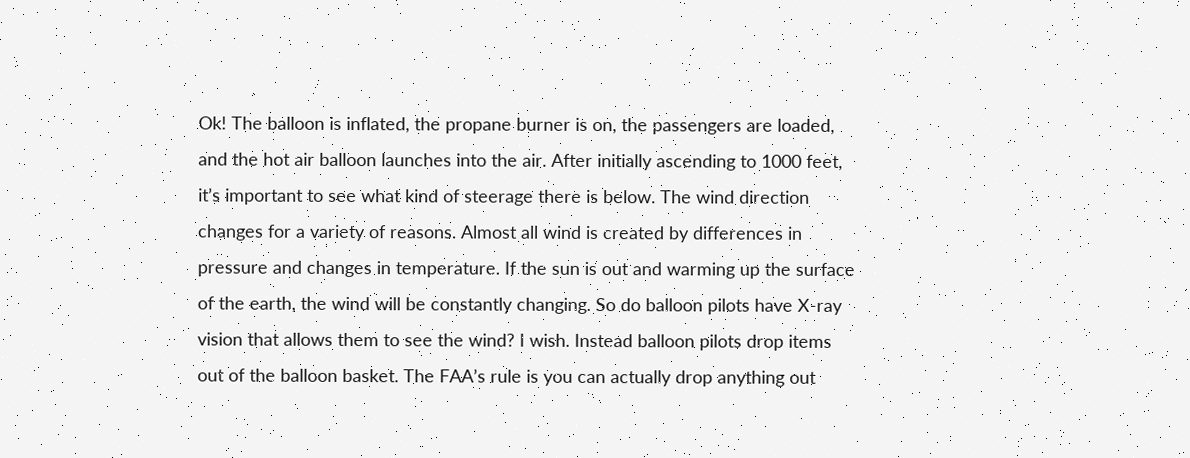Ok! The balloon is inflated, the propane burner is on, the passengers are loaded, and the hot air balloon launches into the air. After initially ascending to 1000 feet, it’s important to see what kind of steerage there is below. The wind direction changes for a variety of reasons. Almost all wind is created by differences in pressure and changes in temperature. If the sun is out and warming up the surface of the earth, the wind will be constantly changing. So do balloon pilots have X-ray vision that allows them to see the wind? I wish. Instead balloon pilots drop items out of the balloon basket. The FAA’s rule is you can actually drop anything out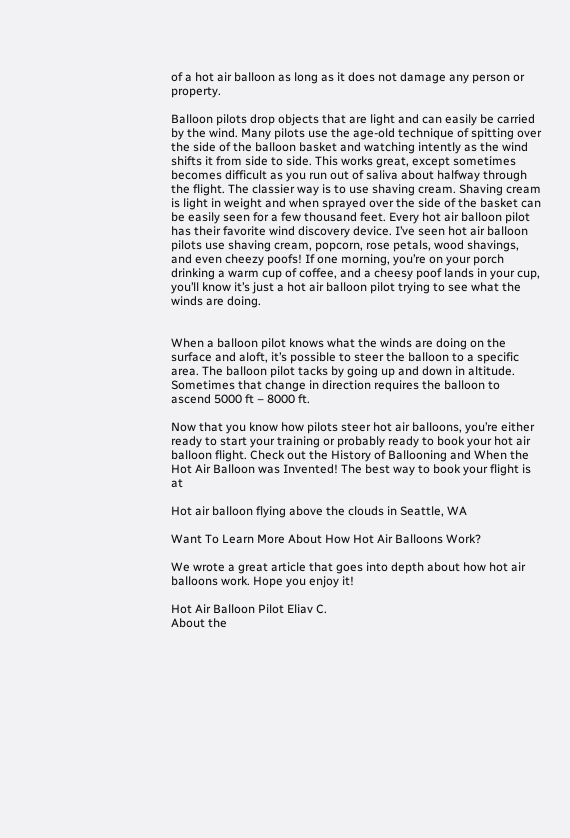of a hot air balloon as long as it does not damage any person or property.

Balloon pilots drop objects that are light and can easily be carried by the wind. Many pilots use the age-old technique of spitting over the side of the balloon basket and watching intently as the wind shifts it from side to side. This works great, except sometimes becomes difficult as you run out of saliva about halfway through the flight. The classier way is to use shaving cream. Shaving cream is light in weight and when sprayed over the side of the basket can be easily seen for a few thousand feet. Every hot air balloon pilot has their favorite wind discovery device. I’ve seen hot air balloon pilots use shaving cream, popcorn, rose petals, wood shavings, and even cheezy poofs! If one morning, you’re on your porch drinking a warm cup of coffee, and a cheesy poof lands in your cup, you’ll know it’s just a hot air balloon pilot trying to see what the winds are doing.


When a balloon pilot knows what the winds are doing on the surface and aloft, it’s possible to steer the balloon to a specific area. The balloon pilot tacks by going up and down in altitude. Sometimes that change in direction requires the balloon to ascend 5000 ft – 8000 ft.

Now that you know how pilots steer hot air balloons, you’re either ready to start your training or probably ready to book your hot air balloon flight. Check out the History of Ballooning and When the Hot Air Balloon was Invented! The best way to book your flight is at

Hot air balloon flying above the clouds in Seattle, WA

Want To Learn More About How Hot Air Balloons Work?

We wrote a great article that goes into depth about how hot air balloons work. Hope you enjoy it!

Hot Air Balloon Pilot Eliav C.
About the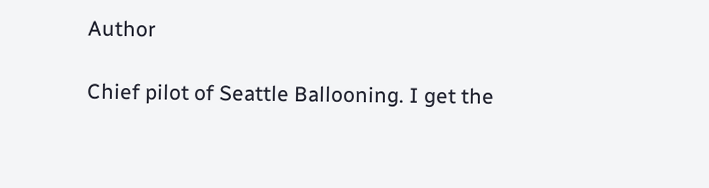Author

Chief pilot of Seattle Ballooning. I get the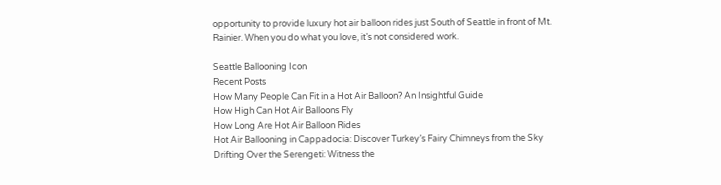opportunity to provide luxury hot air balloon rides just South of Seattle in front of Mt. Rainier. When you do what you love, it’s not considered work.

Seattle Ballooning Icon
Recent Posts
How Many People Can Fit in a Hot Air Balloon? An Insightful Guide
How High Can Hot Air Balloons Fly
How Long Are Hot Air Balloon Rides
Hot Air Ballooning in Cappadocia: Discover Turkey’s Fairy Chimneys from the Sky
Drifting Over the Serengeti: Witness the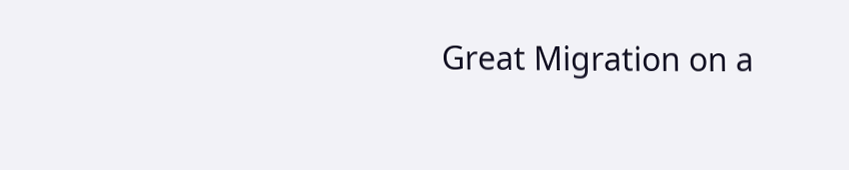Great Migration on a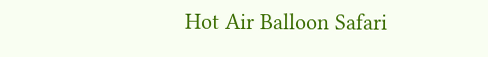Hot Air Balloon Safari